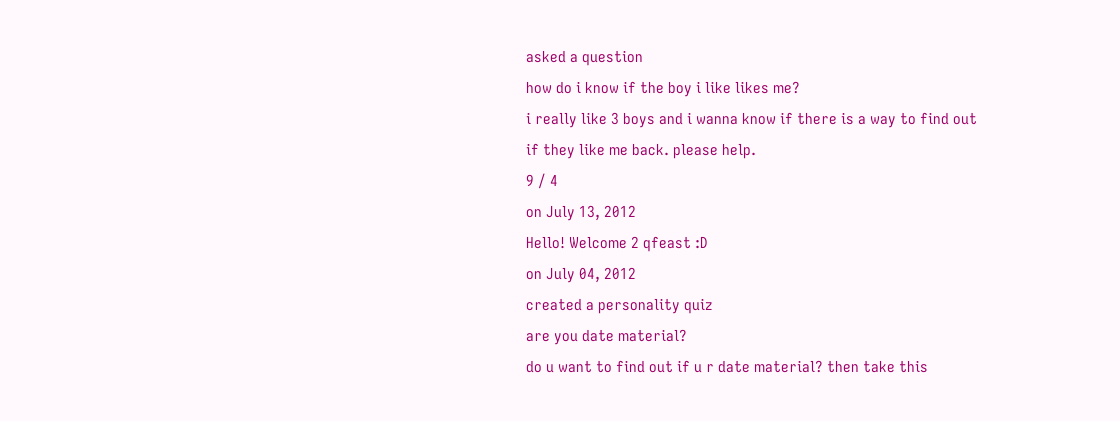asked a question
how do i know if the boy i like likes me?
i really like 3 boys and i wanna know if there is a way to find out if they like me back. please help.
9 / 4
on July 13, 2012
Hello! Welcome 2 qfeast :D
on July 04, 2012
created a personality quiz
are you date material?
do u want to find out if u r date material? then take this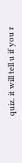quiz. it will tell u if you r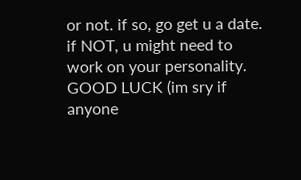or not. if so, go get u a date. if NOT, u might need to work on your personality. GOOD LUCK (im sry if anyone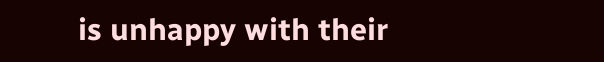is unhappy with their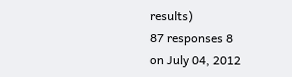results)
87 responses 8
on July 04, 2012